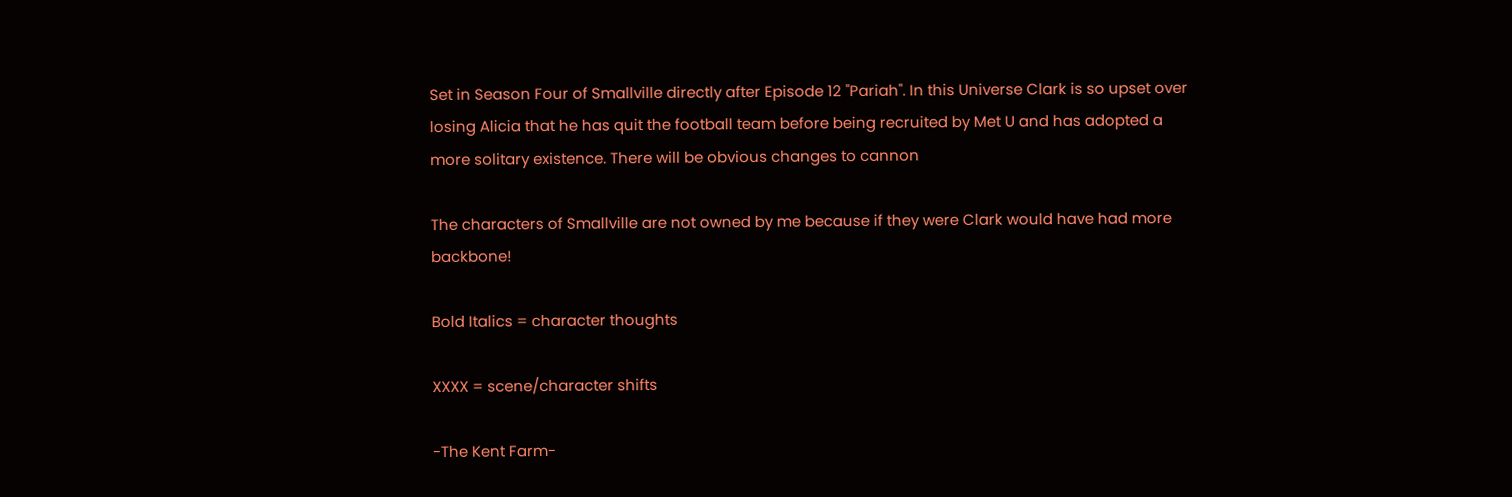Set in Season Four of Smallville directly after Episode 12 "Pariah". In this Universe Clark is so upset over losing Alicia that he has quit the football team before being recruited by Met U and has adopted a more solitary existence. There will be obvious changes to cannon

The characters of Smallville are not owned by me because if they were Clark would have had more backbone!

Bold Italics = character thoughts

XXXX = scene/character shifts

-The Kent Farm-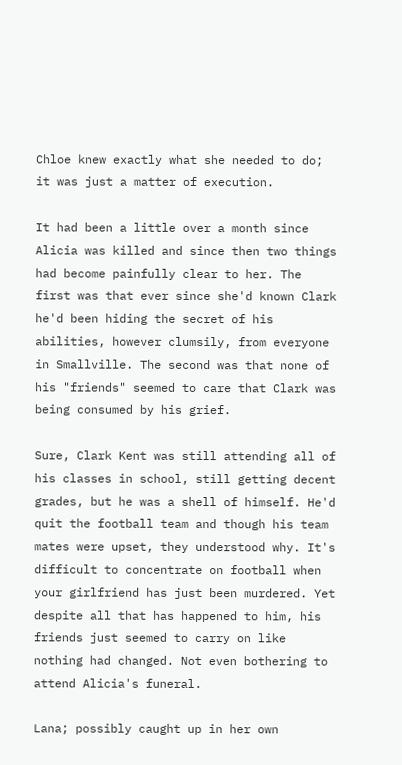Chloe knew exactly what she needed to do; it was just a matter of execution.

It had been a little over a month since Alicia was killed and since then two things had become painfully clear to her. The first was that ever since she'd known Clark he'd been hiding the secret of his abilities, however clumsily, from everyone in Smallville. The second was that none of his "friends" seemed to care that Clark was being consumed by his grief.

Sure, Clark Kent was still attending all of his classes in school, still getting decent grades, but he was a shell of himself. He'd quit the football team and though his team mates were upset, they understood why. It's difficult to concentrate on football when your girlfriend has just been murdered. Yet despite all that has happened to him, his friends just seemed to carry on like nothing had changed. Not even bothering to attend Alicia's funeral.

Lana; possibly caught up in her own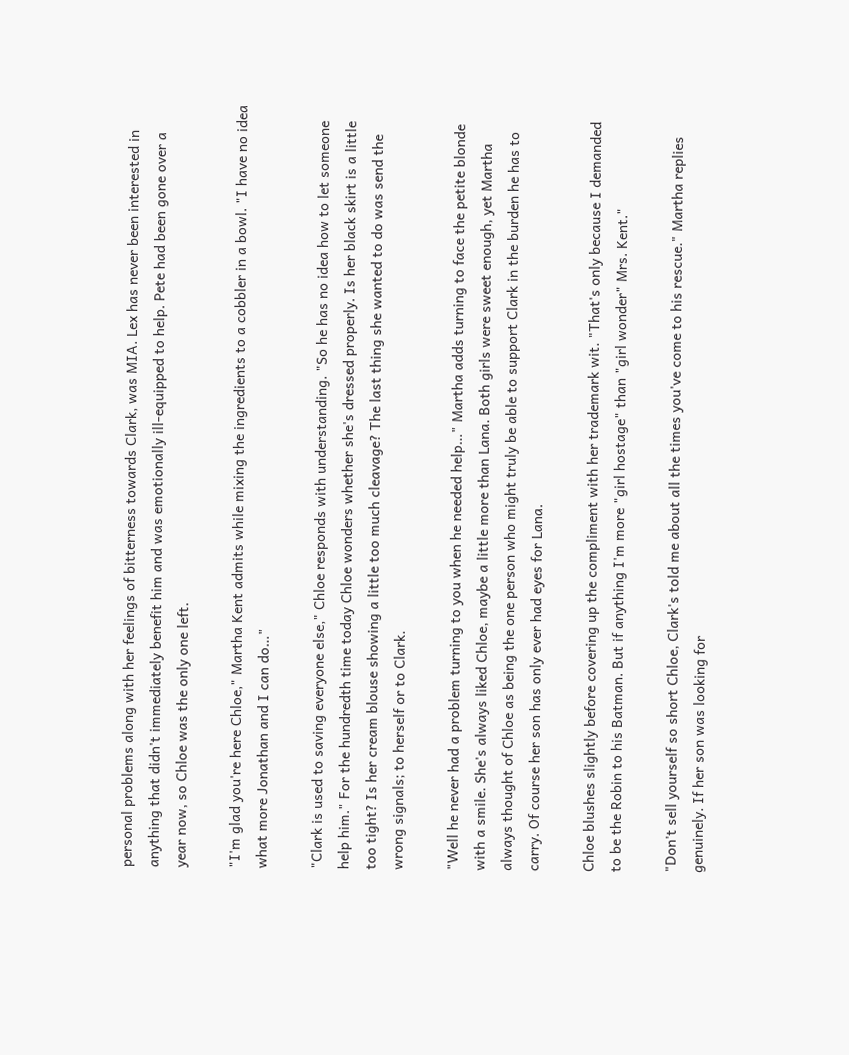personal problems along with her feelings of bitterness towards Clark, was MIA. Lex has never been interested in anything that didn't immediately benefit him and was emotionally ill-equipped to help. Pete had been gone over a year now, so Chloe was the only one left.

"I'm glad you're here Chloe," Martha Kent admits while mixing the ingredients to a cobbler in a bowl. "I have no idea what more Jonathan and I can do…"

"Clark is used to saving everyone else," Chloe responds with understanding. "So he has no idea how to let someone help him." For the hundredth time today Chloe wonders whether she's dressed properly. Is her black skirt is a little too tight? Is her cream blouse showing a little too much cleavage? The last thing she wanted to do was send the wrong signals; to herself or to Clark.

"Well he never had a problem turning to you when he needed help…" Martha adds turning to face the petite blonde with a smile. She's always liked Chloe, maybe a little more than Lana. Both girls were sweet enough, yet Martha always thought of Chloe as being the one person who might truly be able to support Clark in the burden he has to carry. Of course her son has only ever had eyes for Lana.

Chloe blushes slightly before covering up the compliment with her trademark wit. "That's only because I demanded to be the Robin to his Batman. But if anything I'm more "girl hostage" than "girl wonder" Mrs. Kent."

"Don't sell yourself so short Chloe, Clark's told me about all the times you've come to his rescue." Martha replies genuinely. If her son was looking for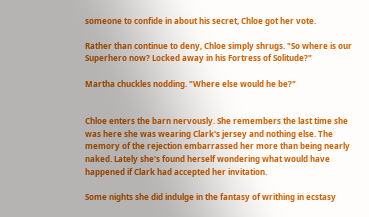someone to confide in about his secret, Chloe got her vote.

Rather than continue to deny, Chloe simply shrugs. "So where is our Superhero now? Locked away in his Fortress of Solitude?"

Martha chuckles nodding. "Where else would he be?"


Chloe enters the barn nervously. She remembers the last time she was here she was wearing Clark's jersey and nothing else. The memory of the rejection embarrassed her more than being nearly naked. Lately she's found herself wondering what would have happened if Clark had accepted her invitation.

Some nights she did indulge in the fantasy of writhing in ecstasy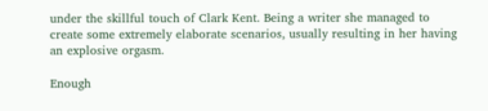under the skillful touch of Clark Kent. Being a writer she managed to create some extremely elaborate scenarios, usually resulting in her having an explosive orgasm.

Enough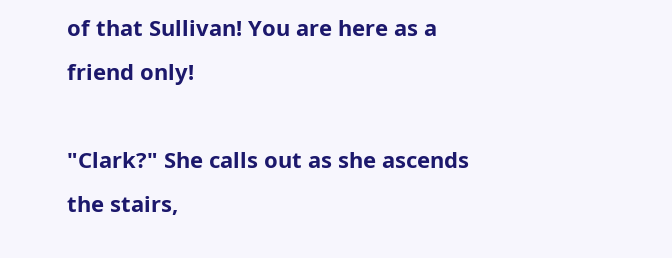of that Sullivan! You are here as a friend only!

"Clark?" She calls out as she ascends the stairs,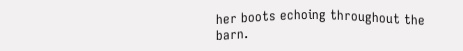her boots echoing throughout the barn.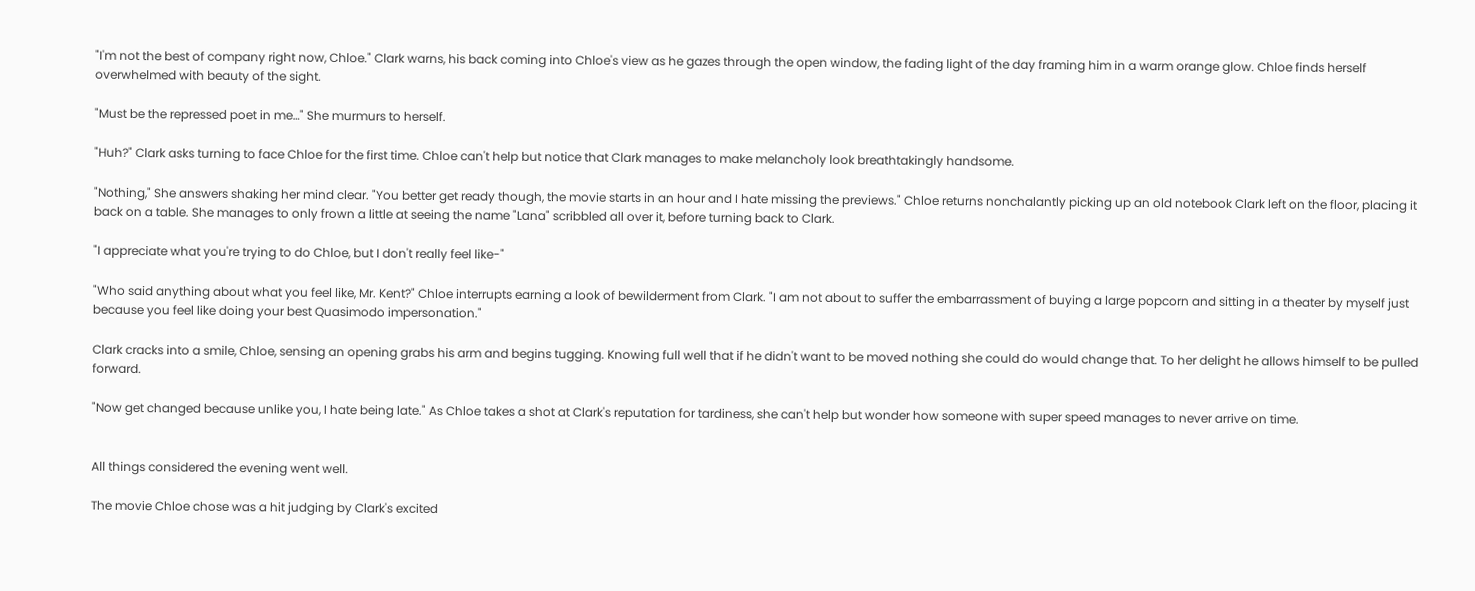"I'm not the best of company right now, Chloe." Clark warns, his back coming into Chloe's view as he gazes through the open window, the fading light of the day framing him in a warm orange glow. Chloe finds herself overwhelmed with beauty of the sight.

"Must be the repressed poet in me…" She murmurs to herself.

"Huh?" Clark asks turning to face Chloe for the first time. Chloe can't help but notice that Clark manages to make melancholy look breathtakingly handsome.

"Nothing," She answers shaking her mind clear. "You better get ready though, the movie starts in an hour and I hate missing the previews." Chloe returns nonchalantly picking up an old notebook Clark left on the floor, placing it back on a table. She manages to only frown a little at seeing the name "Lana" scribbled all over it, before turning back to Clark.

"I appreciate what you're trying to do Chloe, but I don't really feel like-"

"Who said anything about what you feel like, Mr. Kent?" Chloe interrupts earning a look of bewilderment from Clark. "I am not about to suffer the embarrassment of buying a large popcorn and sitting in a theater by myself just because you feel like doing your best Quasimodo impersonation."

Clark cracks into a smile, Chloe, sensing an opening grabs his arm and begins tugging. Knowing full well that if he didn't want to be moved nothing she could do would change that. To her delight he allows himself to be pulled forward.

"Now get changed because unlike you, I hate being late." As Chloe takes a shot at Clark's reputation for tardiness, she can't help but wonder how someone with super speed manages to never arrive on time.


All things considered the evening went well.

The movie Chloe chose was a hit judging by Clark's excited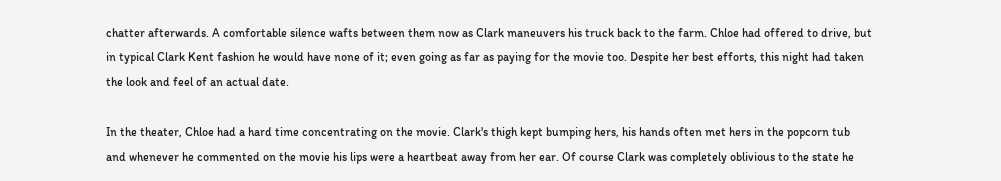chatter afterwards. A comfortable silence wafts between them now as Clark maneuvers his truck back to the farm. Chloe had offered to drive, but in typical Clark Kent fashion he would have none of it; even going as far as paying for the movie too. Despite her best efforts, this night had taken the look and feel of an actual date.

In the theater, Chloe had a hard time concentrating on the movie. Clark's thigh kept bumping hers, his hands often met hers in the popcorn tub and whenever he commented on the movie his lips were a heartbeat away from her ear. Of course Clark was completely oblivious to the state he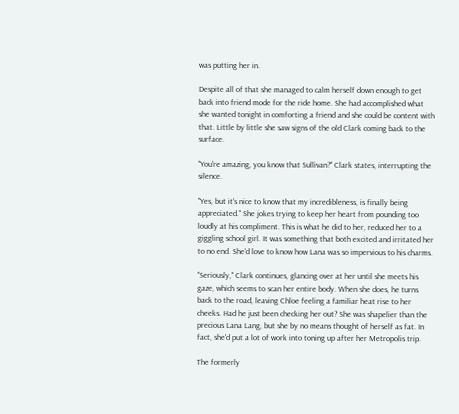was putting her in.

Despite all of that she managed to calm herself down enough to get back into friend mode for the ride home. She had accomplished what she wanted tonight in comforting a friend and she could be content with that. Little by little she saw signs of the old Clark coming back to the surface.

"You're amazing, you know that Sullivan?" Clark states, interrupting the silence.

"Yes, but it's nice to know that my incredibleness, is finally being appreciated." She jokes trying to keep her heart from pounding too loudly at his compliment. This is what he did to her, reduced her to a giggling school girl. It was something that both excited and irritated her to no end. She'd love to know how Lana was so impervious to his charms.

"Seriously," Clark continues, glancing over at her until she meets his gaze, which seems to scan her entire body. When she does, he turns back to the road, leaving Chloe feeling a familiar heat rise to her cheeks. Had he just been checking her out? She was shapelier than the precious Lana Lang, but she by no means thought of herself as fat. In fact, she'd put a lot of work into toning up after her Metropolis trip.

The formerly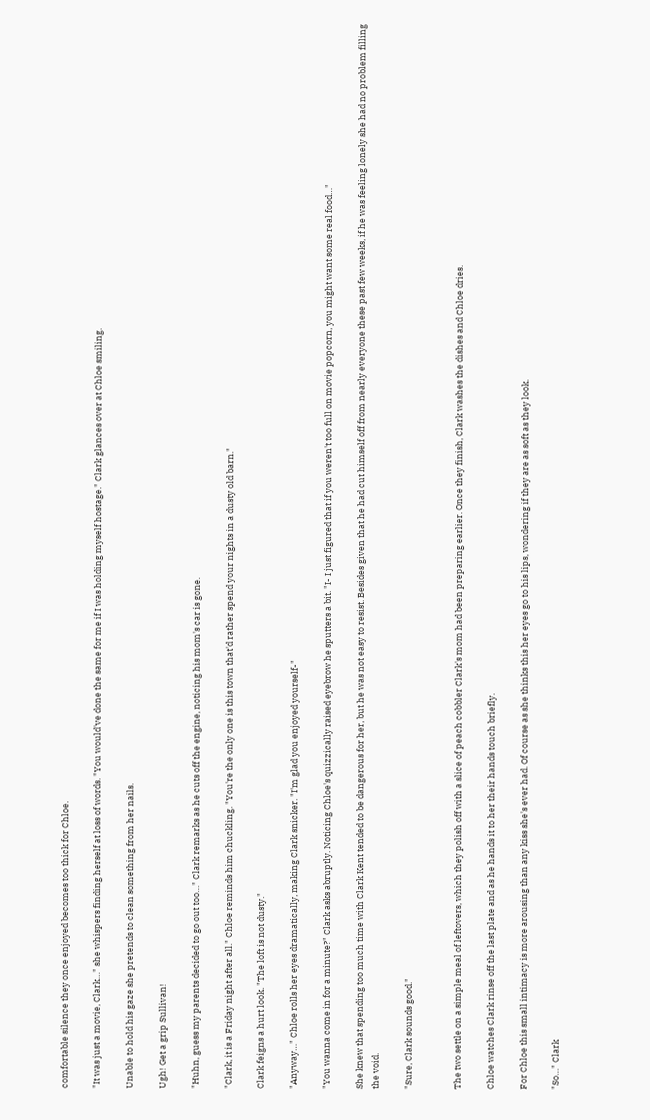comfortable silence they once enjoyed becomes too thick for Chloe.

"It was just a movie, Clark…" she whispers finding herself at loss of words. "You would've done the same for me if I was holding myself hostage." Clark glances over at Chloe smiling.

Unable to hold his gaze she pretends to clean something from her nails.

Ugh! Get a grip Sullivan!

"Huhn, guess my parents decided to go out too…" Clark remarks as he cuts off the engine, noticing his mom's car is gone.

"Clark, it is a Friday night after all." Chloe reminds him chuckling. "You're the only one is this town that'd rather spend your nights in a dusty old barn."

Clark feigns a hurt look. "The loft is not dusty."

"Anyway…" Chloe rolls her eyes dramatically, making Clark snicker. "I'm glad you enjoyed yourself-"

"You wanna come in for a minute?" Clark asks abruptly. Noticing Chloe's quizzically raised eyebrow he sputters a bit. "I- I just figured that if you weren't too full on movie popcorn, you might want some real food…"

She knew that spending too much time with Clark Kent tended to be dangerous for her, but he was not easy to resist. Besides given that he had cut himself off from nearly everyone these past few weeks, if he was feeling lonely she had no problem filling the void.

"Sure, Clark sounds good."


The two settle on a simple meal of leftovers, which they polish off with a slice of peach cobbler Clark's mom had been preparing earlier. Once they finish, Clark washes the dishes and Chloe dries.

Chloe watches Clark rinse off the last plate and as he hands it to her their hands touch briefly.

For Chloe this small intimacy is more arousing than any kiss she's ever had. Of course as she thinks this her eyes go to his lips, wondering if they are as soft as they look.

"So…" Clark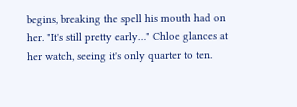begins, breaking the spell his mouth had on her. "It's still pretty early…" Chloe glances at her watch, seeing it's only quarter to ten.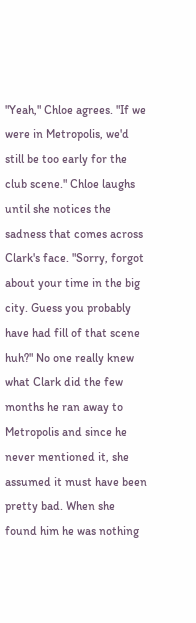"Yeah," Chloe agrees. "If we were in Metropolis, we'd still be too early for the club scene." Chloe laughs until she notices the sadness that comes across Clark's face. "Sorry, forgot about your time in the big city. Guess you probably have had fill of that scene huh?" No one really knew what Clark did the few months he ran away to Metropolis and since he never mentioned it, she assumed it must have been pretty bad. When she found him he was nothing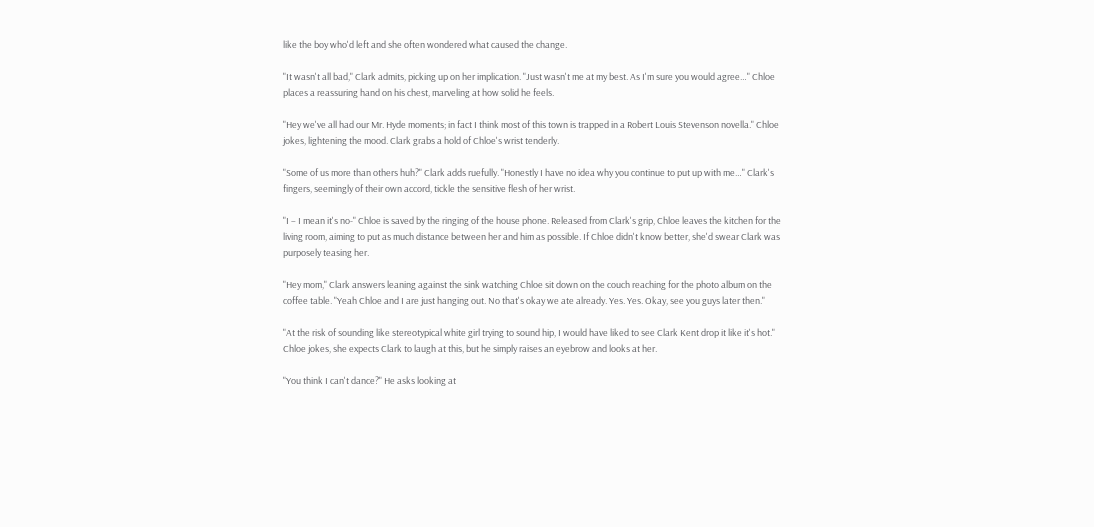like the boy who'd left and she often wondered what caused the change.

"It wasn't all bad," Clark admits, picking up on her implication. "Just wasn't me at my best. As I'm sure you would agree…" Chloe places a reassuring hand on his chest, marveling at how solid he feels.

"Hey we've all had our Mr. Hyde moments; in fact I think most of this town is trapped in a Robert Louis Stevenson novella." Chloe jokes, lightening the mood. Clark grabs a hold of Chloe's wrist tenderly.

"Some of us more than others huh?" Clark adds ruefully. "Honestly I have no idea why you continue to put up with me…" Clark's fingers, seemingly of their own accord, tickle the sensitive flesh of her wrist.

"I – I mean it's no-" Chloe is saved by the ringing of the house phone. Released from Clark's grip, Chloe leaves the kitchen for the living room, aiming to put as much distance between her and him as possible. If Chloe didn't know better, she'd swear Clark was purposely teasing her.

"Hey mom," Clark answers leaning against the sink watching Chloe sit down on the couch reaching for the photo album on the coffee table. "Yeah Chloe and I are just hanging out. No that's okay we ate already. Yes. Yes. Okay, see you guys later then."

"At the risk of sounding like stereotypical white girl trying to sound hip, I would have liked to see Clark Kent drop it like it's hot." Chloe jokes, she expects Clark to laugh at this, but he simply raises an eyebrow and looks at her.

"You think I can't dance?" He asks looking at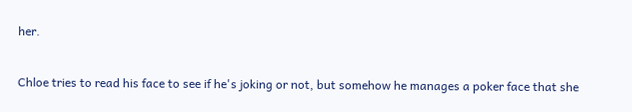her.

Chloe tries to read his face to see if he's joking or not, but somehow he manages a poker face that she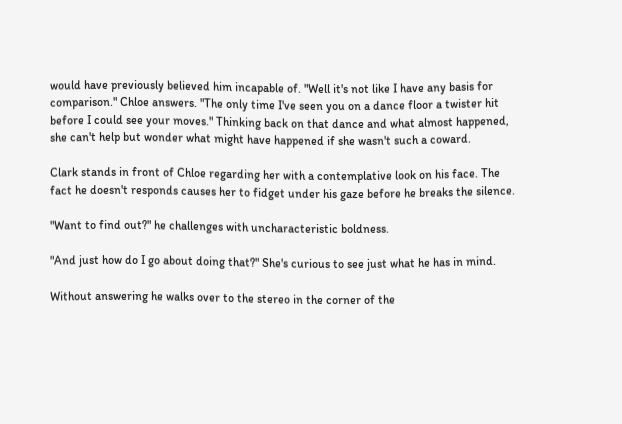would have previously believed him incapable of. "Well it's not like I have any basis for comparison." Chloe answers. "The only time I've seen you on a dance floor a twister hit before I could see your moves." Thinking back on that dance and what almost happened, she can't help but wonder what might have happened if she wasn't such a coward.

Clark stands in front of Chloe regarding her with a contemplative look on his face. The fact he doesn't responds causes her to fidget under his gaze before he breaks the silence.

"Want to find out?" he challenges with uncharacteristic boldness.

"And just how do I go about doing that?" She's curious to see just what he has in mind.

Without answering he walks over to the stereo in the corner of the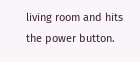living room and hits the power button.